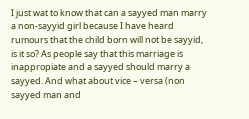I just wat to know that can a sayyed man marry a non-sayyid girl because I have heard rumours that the child born will not be sayyid, is it so? As people say that this marriage is inappropiate and a sayyed should marry a sayyed. And what about vice – versa (non sayyed man and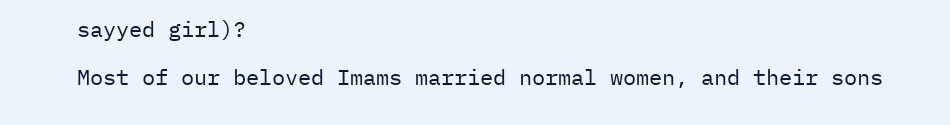sayyed girl)?

Most of our beloved Imams married normal women, and their sons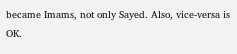became Imams, not only Sayed. Also, vice-versa is OK.